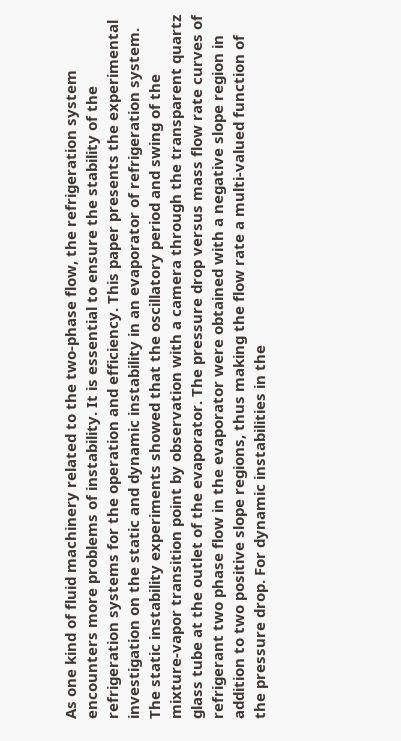As one kind of fluid machinery related to the two-phase flow, the refrigeration system encounters more problems of instability. It is essential to ensure the stability of the refrigeration systems for the operation and efficiency. This paper presents the experimental investigation on the static and dynamic instability in an evaporator of refrigeration system. The static instability experiments showed that the oscillatory period and swing of the mixture-vapor transition point by observation with a camera through the transparent quartz glass tube at the outlet of the evaporator. The pressure drop versus mass flow rate curves of refrigerant two phase flow in the evaporator were obtained with a negative slope region in addition to two positive slope regions, thus making the flow rate a multi-valued function of the pressure drop. For dynamic instabilities in the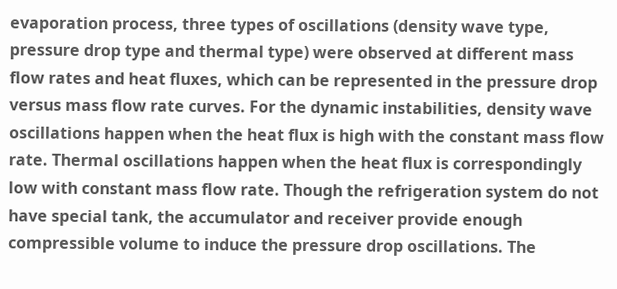evaporation process, three types of oscillations (density wave type, pressure drop type and thermal type) were observed at different mass flow rates and heat fluxes, which can be represented in the pressure drop versus mass flow rate curves. For the dynamic instabilities, density wave oscillations happen when the heat flux is high with the constant mass flow rate. Thermal oscillations happen when the heat flux is correspondingly low with constant mass flow rate. Though the refrigeration system do not have special tank, the accumulator and receiver provide enough compressible volume to induce the pressure drop oscillations. The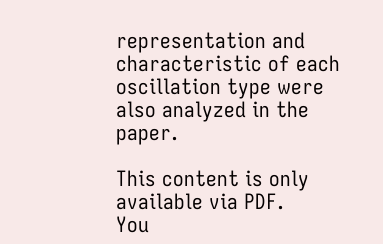representation and characteristic of each oscillation type were also analyzed in the paper.

This content is only available via PDF.
You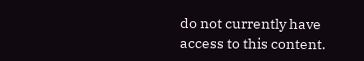do not currently have access to this content.